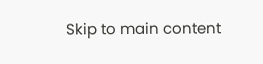Skip to main content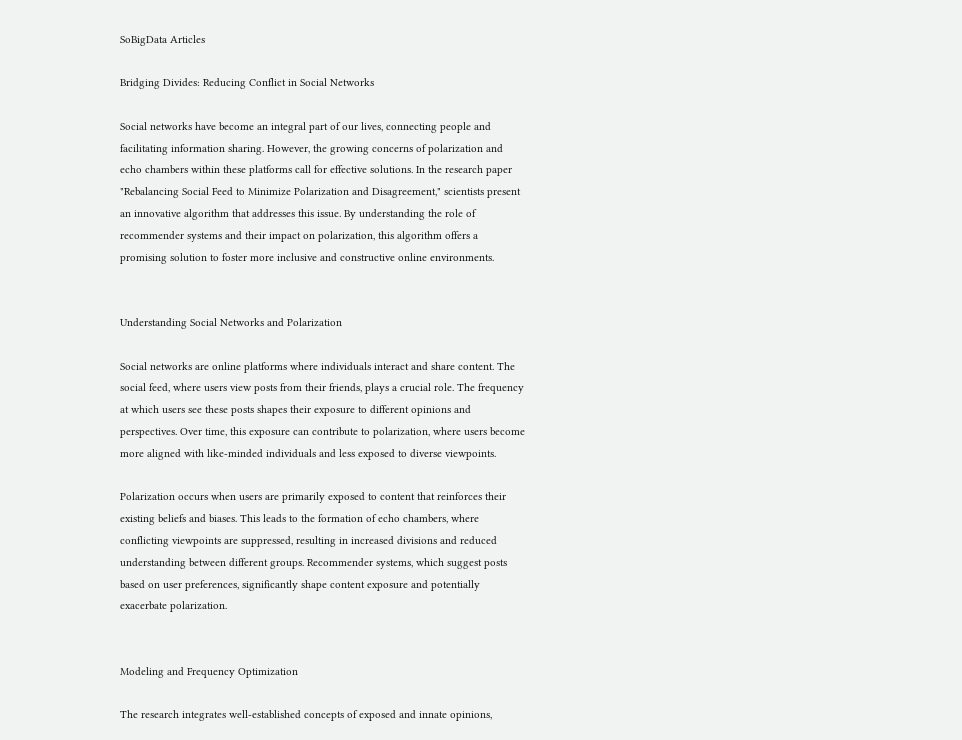SoBigData Articles

Bridging Divides: Reducing Conflict in Social Networks

Social networks have become an integral part of our lives, connecting people and facilitating information sharing. However, the growing concerns of polarization and echo chambers within these platforms call for effective solutions. In the research paper "Rebalancing Social Feed to Minimize Polarization and Disagreement," scientists present an innovative algorithm that addresses this issue. By understanding the role of recommender systems and their impact on polarization, this algorithm offers a promising solution to foster more inclusive and constructive online environments.


Understanding Social Networks and Polarization

Social networks are online platforms where individuals interact and share content. The social feed, where users view posts from their friends, plays a crucial role. The frequency at which users see these posts shapes their exposure to different opinions and perspectives. Over time, this exposure can contribute to polarization, where users become more aligned with like-minded individuals and less exposed to diverse viewpoints.

Polarization occurs when users are primarily exposed to content that reinforces their existing beliefs and biases. This leads to the formation of echo chambers, where conflicting viewpoints are suppressed, resulting in increased divisions and reduced understanding between different groups. Recommender systems, which suggest posts based on user preferences, significantly shape content exposure and potentially exacerbate polarization.


Modeling and Frequency Optimization

The research integrates well-established concepts of exposed and innate opinions,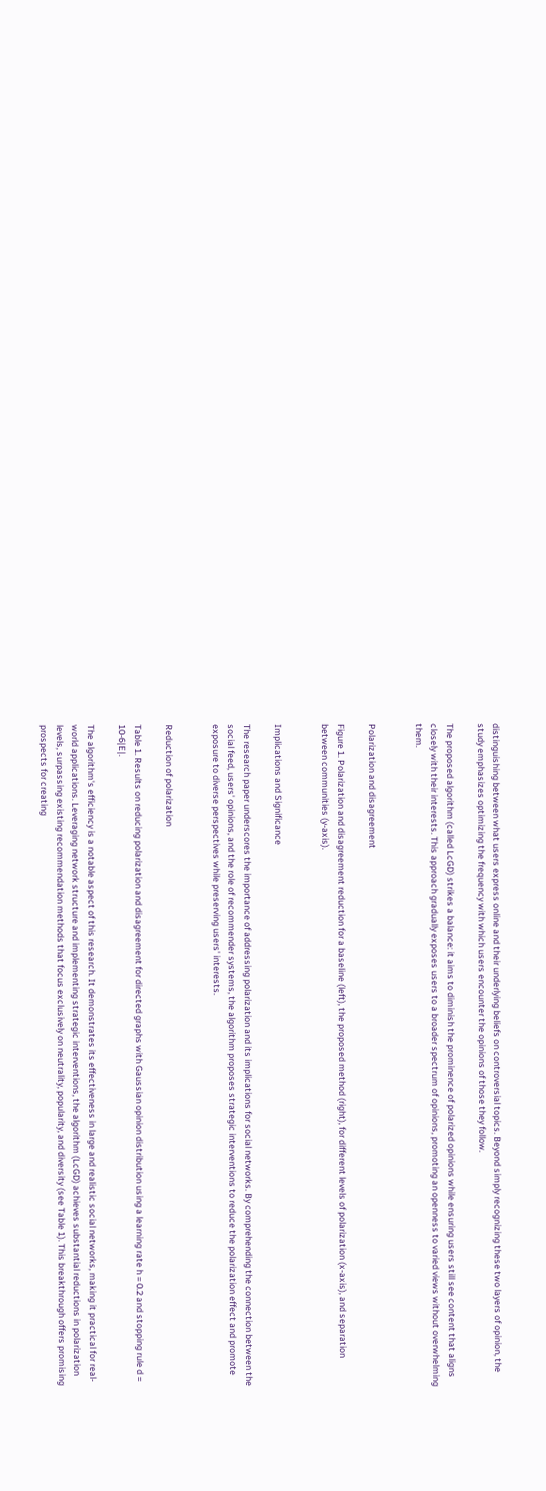distinguishing between what users express online and their underlying beliefs on controversial topics. Beyond simply recognizing these two layers of opinion, the study emphasizes optimizing the frequency with which users encounter the opinions of those they follow.

The proposed algorithm (called LcGD) strikes a balance: it aims to diminish the prominence of polarized opinions while ensuring users still see content that aligns closely with their interests. This approach gradually exposes users to a broader spectrum of opinions, promoting an openness to varied views without overwhelming them.


Polarization and disagreement

Figure 1. Polarization and disagreement reduction for a baseline (left), the proposed method (right), for different levels of polarization (x-axis), and separation between communities (y-axis).


Implications and Significance

The research paper underscores the importance of addressing polarization and its implications for social networks. By comprehending the connection between the social feed, users' opinions, and the role of recommender systems, the algorithm proposes strategic interventions to reduce the polarization effect and promote exposure to diverse perspectives while preserving users' interests.


Reduction of polarization

Table 1. Results on reducing polarization and disagreement for directed graphs with Gaussian opinion distribution using a learning rate h = 0.2 and stopping rule d = 10-6|E|.

The algorithm's efficiency is a notable aspect of this research. It demonstrates its effectiveness in large and realistic social networks, making it practical for real-world applications. Leveraging network structure and implementing strategic interventions, the algorithm (LcGD) achieves substantial reductions in polarization levels, surpassing existing recommendation methods that focus exclusively on neutrality, popularity, and diversity (see Table 1). This breakthrough offers promising prospects for creating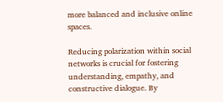more balanced and inclusive online spaces.

Reducing polarization within social networks is crucial for fostering understanding, empathy, and constructive dialogue. By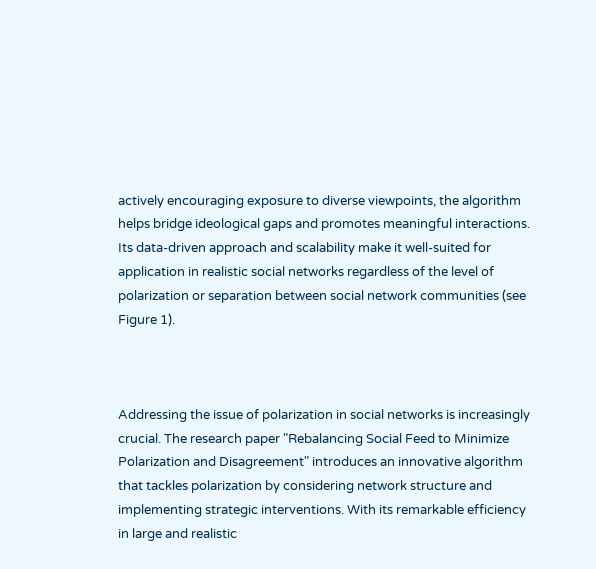actively encouraging exposure to diverse viewpoints, the algorithm helps bridge ideological gaps and promotes meaningful interactions. Its data-driven approach and scalability make it well-suited for application in realistic social networks regardless of the level of polarization or separation between social network communities (see Figure 1).



Addressing the issue of polarization in social networks is increasingly crucial. The research paper "Rebalancing Social Feed to Minimize Polarization and Disagreement" introduces an innovative algorithm that tackles polarization by considering network structure and implementing strategic interventions. With its remarkable efficiency in large and realistic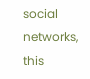social networks, this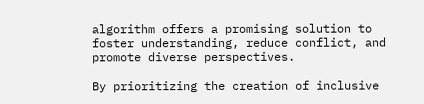algorithm offers a promising solution to foster understanding, reduce conflict, and promote diverse perspectives.

By prioritizing the creation of inclusive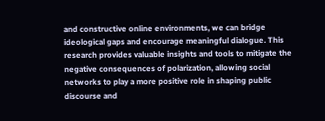and constructive online environments, we can bridge ideological gaps and encourage meaningful dialogue. This research provides valuable insights and tools to mitigate the negative consequences of polarization, allowing social networks to play a more positive role in shaping public discourse and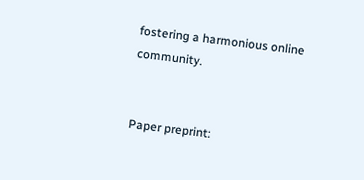fostering a harmonious online community.


Paper preprint: